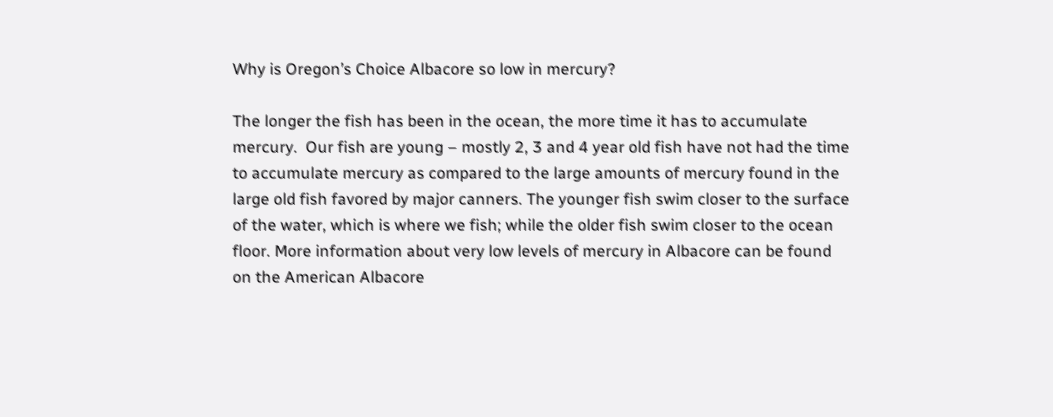Why is Oregon’s Choice Albacore so low in mercury?

The longer the fish has been in the ocean, the more time it has to accumulate mercury.  Our fish are young – mostly 2, 3 and 4 year old fish have not had the time to accumulate mercury as compared to the large amounts of mercury found in the large old fish favored by major canners. The younger fish swim closer to the surface of the water, which is where we fish; while the older fish swim closer to the ocean floor. More information about very low levels of mercury in Albacore can be found on the American Albacore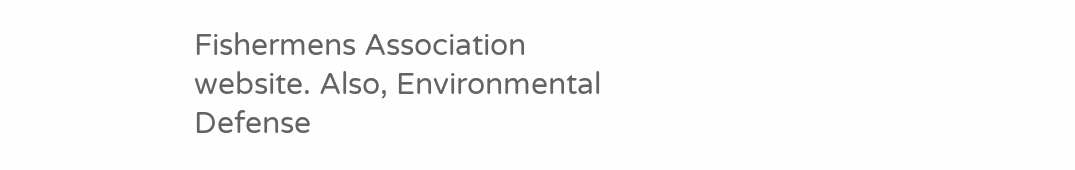Fishermens Association website. Also, Environmental Defense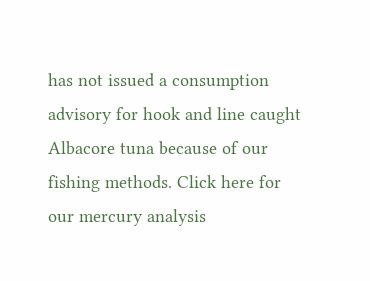has not issued a consumption advisory for hook and line caught Albacore tuna because of our fishing methods. Click here for our mercury analysis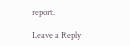report.

Leave a Reply